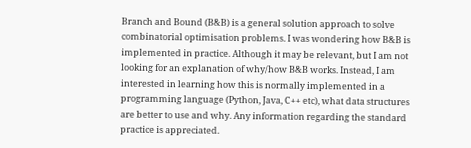Branch and Bound (B&B) is a general solution approach to solve combinatorial optimisation problems. I was wondering how B&B is implemented in practice. Although it may be relevant, but I am not looking for an explanation of why/how B&B works. Instead, I am interested in learning how this is normally implemented in a programming language (Python, Java, C++ etc), what data structures are better to use and why. Any information regarding the standard practice is appreciated.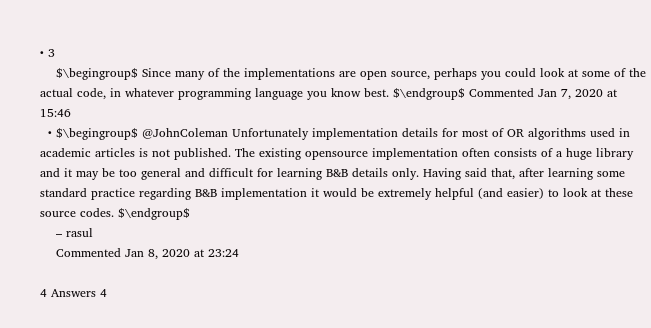• 3
    $\begingroup$ Since many of the implementations are open source, perhaps you could look at some of the actual code, in whatever programming language you know best. $\endgroup$ Commented Jan 7, 2020 at 15:46
  • $\begingroup$ @JohnColeman Unfortunately implementation details for most of OR algorithms used in academic articles is not published. The existing opensource implementation often consists of a huge library and it may be too general and difficult for learning B&B details only. Having said that, after learning some standard practice regarding B&B implementation it would be extremely helpful (and easier) to look at these source codes. $\endgroup$
    – rasul
    Commented Jan 8, 2020 at 23:24

4 Answers 4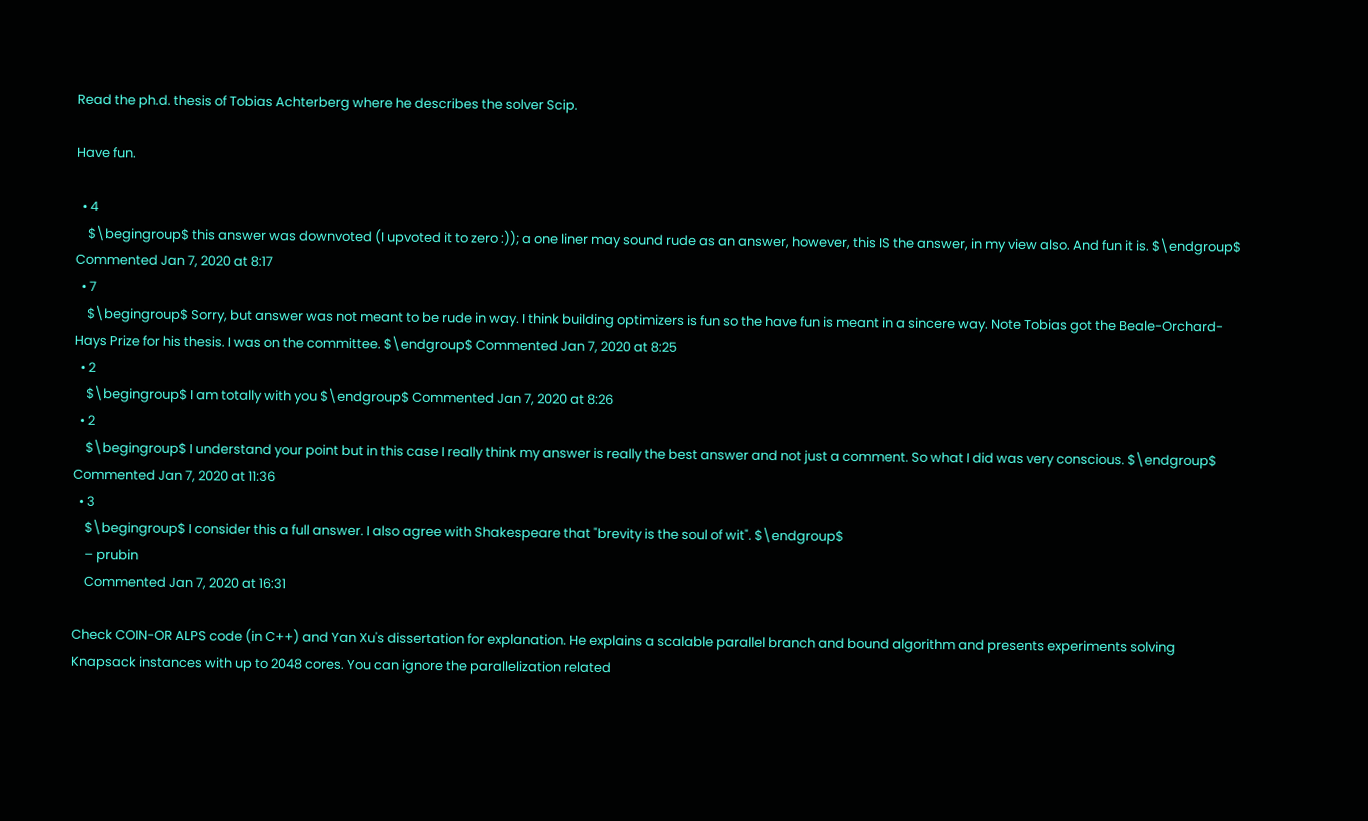Read the ph.d. thesis of Tobias Achterberg where he describes the solver Scip.

Have fun.

  • 4
    $\begingroup$ this answer was downvoted (I upvoted it to zero :)); a one liner may sound rude as an answer, however, this IS the answer, in my view also. And fun it is. $\endgroup$ Commented Jan 7, 2020 at 8:17
  • 7
    $\begingroup$ Sorry, but answer was not meant to be rude in way. I think building optimizers is fun so the have fun is meant in a sincere way. Note Tobias got the Beale-Orchard-Hays Prize for his thesis. I was on the committee. $\endgroup$ Commented Jan 7, 2020 at 8:25
  • 2
    $\begingroup$ I am totally with you $\endgroup$ Commented Jan 7, 2020 at 8:26
  • 2
    $\begingroup$ I understand your point but in this case I really think my answer is really the best answer and not just a comment. So what I did was very conscious. $\endgroup$ Commented Jan 7, 2020 at 11:36
  • 3
    $\begingroup$ I consider this a full answer. I also agree with Shakespeare that "brevity is the soul of wit". $\endgroup$
    – prubin
    Commented Jan 7, 2020 at 16:31

Check COIN-OR ALPS code (in C++) and Yan Xu's dissertation for explanation. He explains a scalable parallel branch and bound algorithm and presents experiments solving Knapsack instances with up to 2048 cores. You can ignore the parallelization related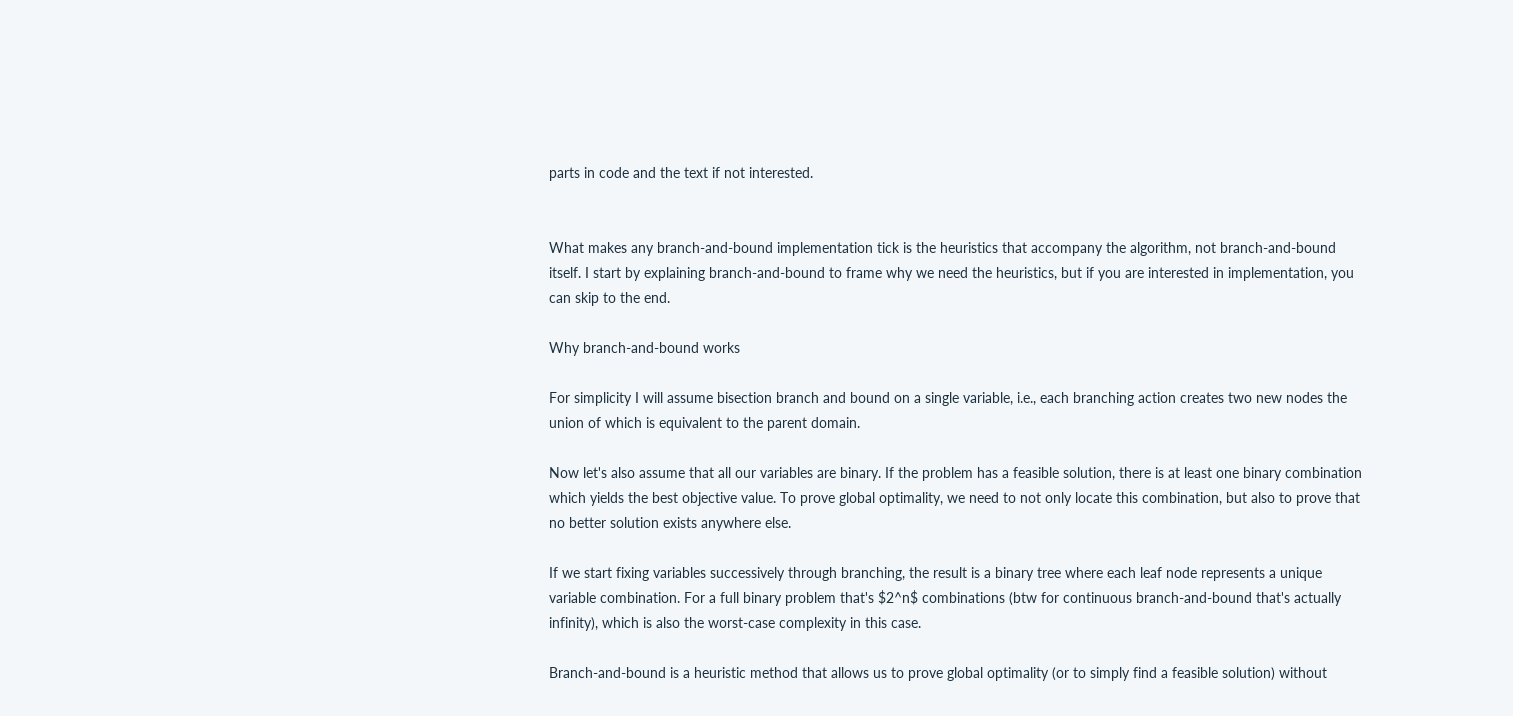parts in code and the text if not interested.


What makes any branch-and-bound implementation tick is the heuristics that accompany the algorithm, not branch-and-bound itself. I start by explaining branch-and-bound to frame why we need the heuristics, but if you are interested in implementation, you can skip to the end.

Why branch-and-bound works

For simplicity I will assume bisection branch and bound on a single variable, i.e., each branching action creates two new nodes the union of which is equivalent to the parent domain.

Now let's also assume that all our variables are binary. If the problem has a feasible solution, there is at least one binary combination which yields the best objective value. To prove global optimality, we need to not only locate this combination, but also to prove that no better solution exists anywhere else.

If we start fixing variables successively through branching, the result is a binary tree where each leaf node represents a unique variable combination. For a full binary problem that's $2^n$ combinations (btw for continuous branch-and-bound that's actually infinity), which is also the worst-case complexity in this case.

Branch-and-bound is a heuristic method that allows us to prove global optimality (or to simply find a feasible solution) without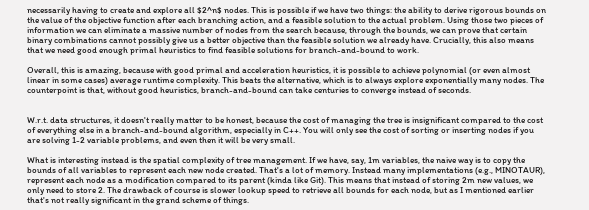necessarily having to create and explore all $2^n$ nodes. This is possible if we have two things: the ability to derive rigorous bounds on the value of the objective function after each branching action, and a feasible solution to the actual problem. Using those two pieces of information we can eliminate a massive number of nodes from the search because, through the bounds, we can prove that certain binary combinations cannot possibly give us a better objective than the feasible solution we already have. Crucially, this also means that we need good enough primal heuristics to find feasible solutions for branch-and-bound to work.

Overall, this is amazing, because with good primal and acceleration heuristics, it is possible to achieve polynomial (or even almost linear in some cases) average runtime complexity. This beats the alternative, which is to always explore exponentially many nodes. The counterpoint is that, without good heuristics, branch-and-bound can take centuries to converge instead of seconds.


W.r.t. data structures, it doesn't really matter to be honest, because the cost of managing the tree is insignificant compared to the cost of everything else in a branch-and-bound algorithm, especially in C++. You will only see the cost of sorting or inserting nodes if you are solving 1-2 variable problems, and even then it will be very small.

What is interesting instead is the spatial complexity of tree management. If we have, say, 1m variables, the naive way is to copy the bounds of all variables to represent each new node created. That's a lot of memory. Instead many implementations (e.g., MINOTAUR), represent each node as a modification compared to its parent (kinda like Git). This means that instead of storing 2m new values, we only need to store 2. The drawback of course is slower lookup speed to retrieve all bounds for each node, but as I mentioned earlier that's not really significant in the grand scheme of things.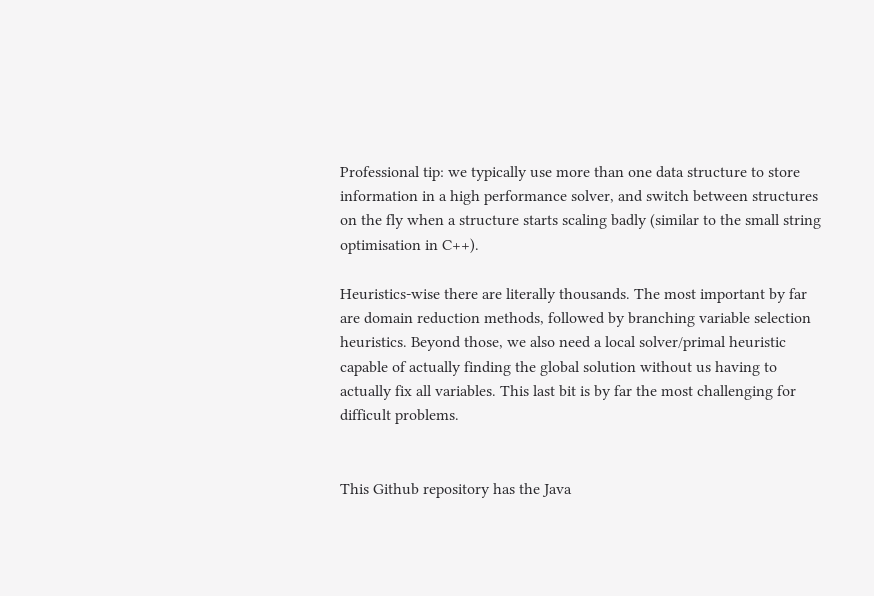Professional tip: we typically use more than one data structure to store information in a high performance solver, and switch between structures on the fly when a structure starts scaling badly (similar to the small string optimisation in C++).

Heuristics-wise there are literally thousands. The most important by far are domain reduction methods, followed by branching variable selection heuristics. Beyond those, we also need a local solver/primal heuristic capable of actually finding the global solution without us having to actually fix all variables. This last bit is by far the most challenging for difficult problems.


This Github repository has the Java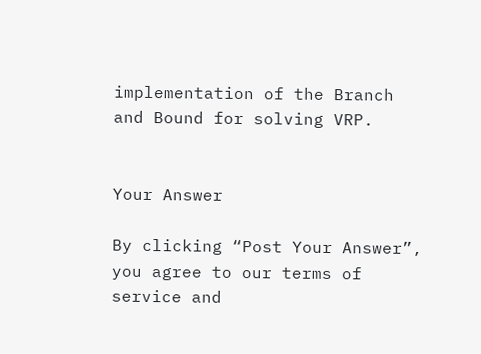implementation of the Branch and Bound for solving VRP.


Your Answer

By clicking “Post Your Answer”, you agree to our terms of service and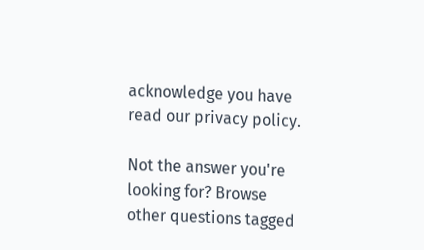acknowledge you have read our privacy policy.

Not the answer you're looking for? Browse other questions tagged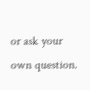or ask your own question.